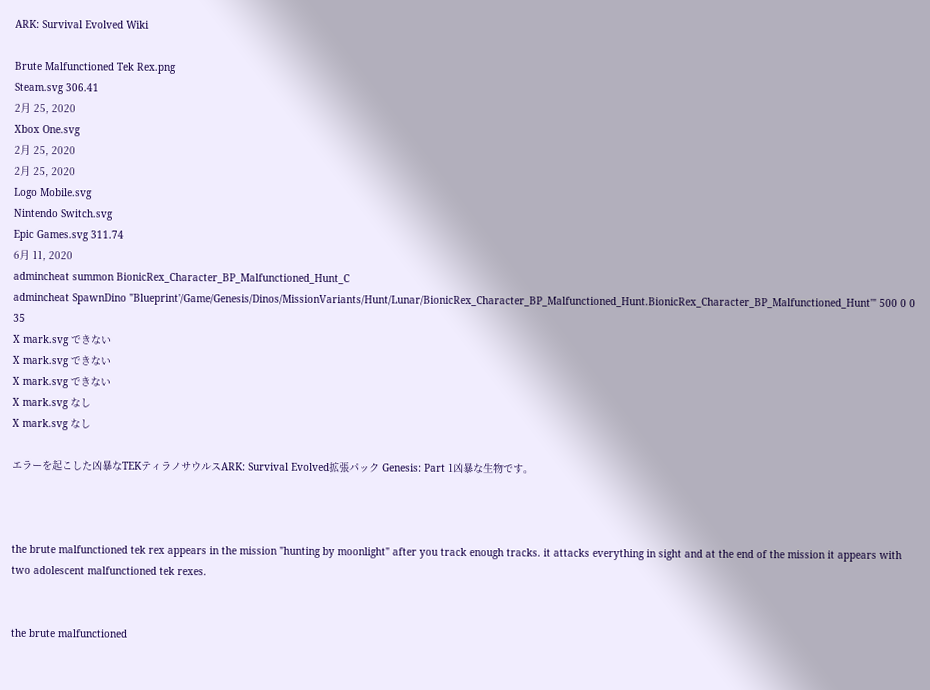ARK: Survival Evolved Wiki

Brute Malfunctioned Tek Rex.png
Steam.svg 306.41
2月 25, 2020
Xbox One.svg
2月 25, 2020
2月 25, 2020
Logo Mobile.svg
Nintendo Switch.svg
Epic Games.svg 311.74
6月 11, 2020
admincheat summon BionicRex_Character_BP_Malfunctioned_Hunt_C
admincheat SpawnDino "Blueprint'/Game/Genesis/Dinos/MissionVariants/Hunt/Lunar/BionicRex_Character_BP_Malfunctioned_Hunt.BionicRex_Character_BP_Malfunctioned_Hunt'" 500 0 0 35
X mark.svg できない
X mark.svg できない
X mark.svg できない
X mark.svg なし
X mark.svg なし

エラーを起こした凶暴なTEKティラノサウルスARK: Survival Evolved拡張パック Genesis: Part 1凶暴な生物です。



the brute malfunctioned tek rex appears in the mission "hunting by moonlight" after you track enough tracks. it attacks everything in sight and at the end of the mission it appears with two adolescent malfunctioned tek rexes.


the brute malfunctioned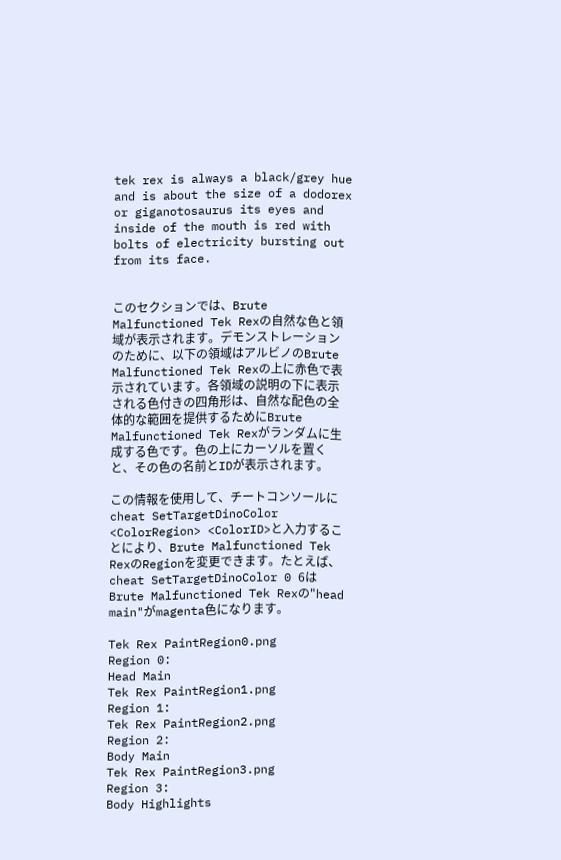tek rex is always a black/grey hue and is about the size of a dodorex or giganotosaurus its eyes and inside of the mouth is red with bolts of electricity bursting out from its face.


このセクションでは、Brute Malfunctioned Tek Rexの自然な色と領域が表示されます。デモンストレーションのために、以下の領域はアルビノのBrute Malfunctioned Tek Rexの上に赤色で表示されています。各領域の説明の下に表示される色付きの四角形は、自然な配色の全体的な範囲を提供するためにBrute Malfunctioned Tek Rexがランダムに生成する色です。色の上にカーソルを置くと、その色の名前とIDが表示されます。

この情報を使用して、チートコンソールにcheat SetTargetDinoColor <ColorRegion> <ColorID>と入力することにより、Brute Malfunctioned Tek RexのRegionを変更できます。たとえば、cheat SetTargetDinoColor 0 6はBrute Malfunctioned Tek Rexの"head main"がmagenta色になります。

Tek Rex PaintRegion0.png
Region 0:
Head Main
Tek Rex PaintRegion1.png
Region 1:
Tek Rex PaintRegion2.png
Region 2:
Body Main
Tek Rex PaintRegion3.png
Region 3:
Body Highlights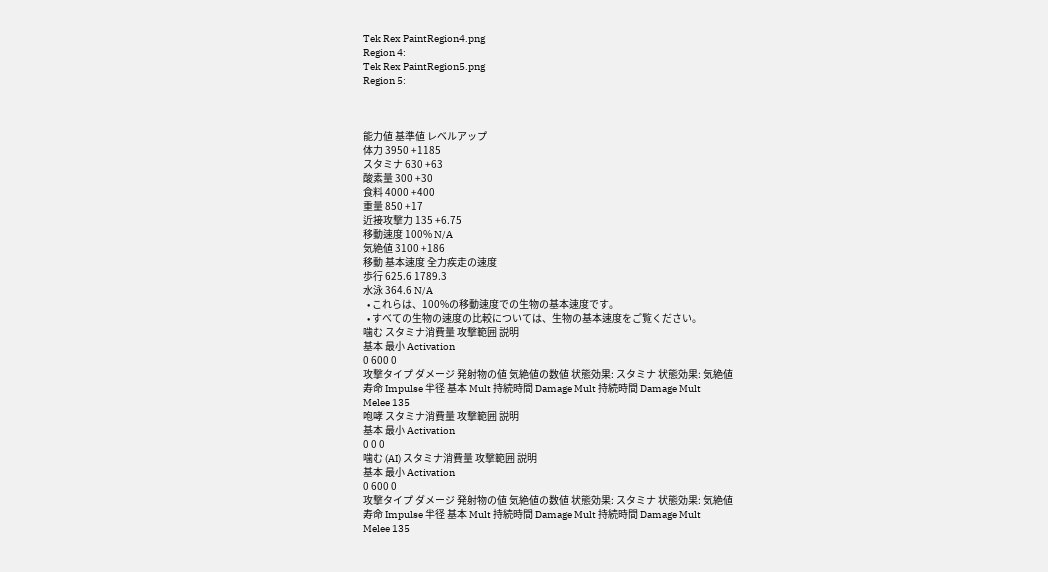Tek Rex PaintRegion4.png
Region 4:
Tek Rex PaintRegion5.png
Region 5:



能力値 基準値 レベルアップ
体力 3950 +1185
スタミナ 630 +63
酸素量 300 +30
食料 4000 +400
重量 850 +17
近接攻撃力 135 +6.75
移動速度 100% N/A
気絶値 3100 +186
移動 基本速度 全力疾走の速度
歩行 625.6 1789.3
水泳 364.6 N/A
  • これらは、100%の移動速度での生物の基本速度です。
  • すべての生物の速度の比較については、生物の基本速度をご覧ください。
噛む スタミナ消費量 攻撃範囲 説明
基本 最小 Activation
0 600 0
攻撃タイプ ダメージ 発射物の値 気絶値の数値 状態効果: スタミナ 状態効果: 気絶値
寿命 Impulse 半径 基本 Mult 持続時間 Damage Mult 持続時間 Damage Mult
Melee 135
咆哮 スタミナ消費量 攻撃範囲 説明
基本 最小 Activation
0 0 0
噛む (AI) スタミナ消費量 攻撃範囲 説明
基本 最小 Activation
0 600 0
攻撃タイプ ダメージ 発射物の値 気絶値の数値 状態効果: スタミナ 状態効果: 気絶値
寿命 Impulse 半径 基本 Mult 持続時間 Damage Mult 持続時間 Damage Mult
Melee 135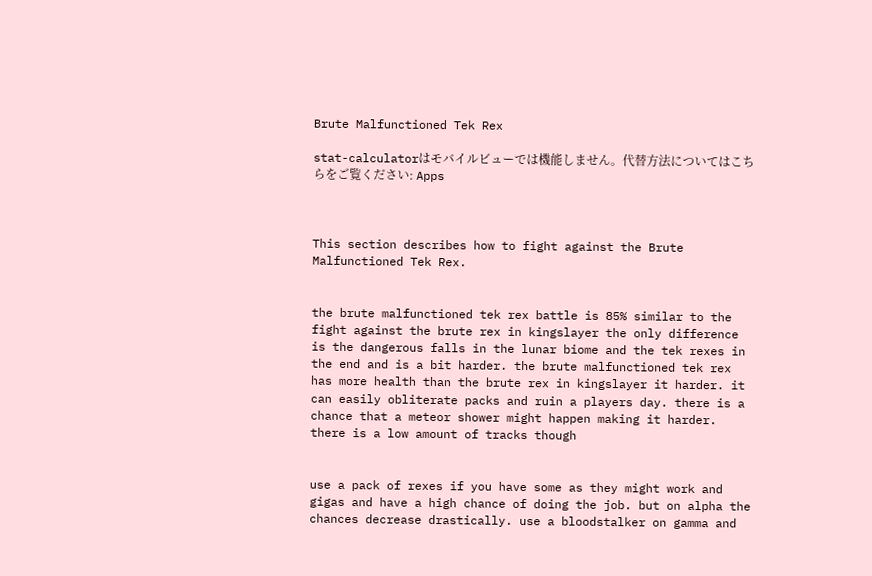Brute Malfunctioned Tek Rex

stat-calculatorはモバイルビューでは機能しません。代替方法についてはこちらをご覧ください: Apps



This section describes how to fight against the Brute Malfunctioned Tek Rex.


the brute malfunctioned tek rex battle is 85% similar to the fight against the brute rex in kingslayer the only difference is the dangerous falls in the lunar biome and the tek rexes in the end and is a bit harder. the brute malfunctioned tek rex has more health than the brute rex in kingslayer it harder. it can easily obliterate packs and ruin a players day. there is a chance that a meteor shower might happen making it harder. there is a low amount of tracks though


use a pack of rexes if you have some as they might work and gigas and have a high chance of doing the job. but on alpha the chances decrease drastically. use a bloodstalker on gamma and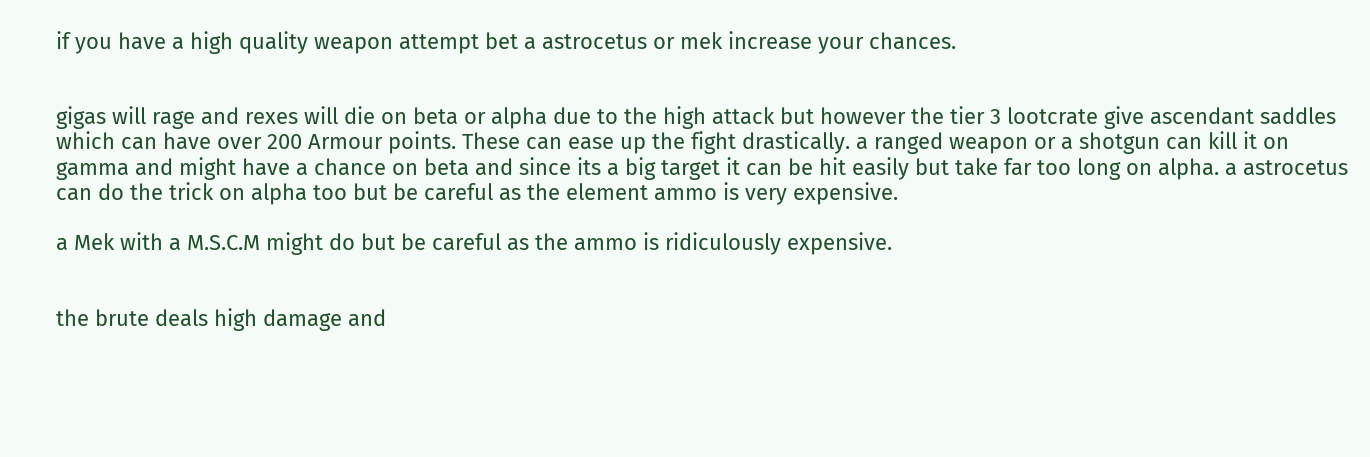if you have a high quality weapon attempt bet a astrocetus or mek increase your chances.


gigas will rage and rexes will die on beta or alpha due to the high attack but however the tier 3 lootcrate give ascendant saddles which can have over 200 Armour points. These can ease up the fight drastically. a ranged weapon or a shotgun can kill it on gamma and might have a chance on beta and since its a big target it can be hit easily but take far too long on alpha. a astrocetus can do the trick on alpha too but be careful as the element ammo is very expensive.

a Mek with a M.S.C.M might do but be careful as the ammo is ridiculously expensive.


the brute deals high damage and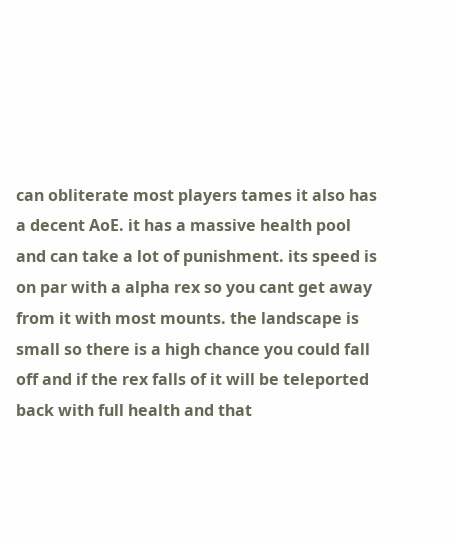can obliterate most players tames it also has a decent AoE. it has a massive health pool and can take a lot of punishment. its speed is on par with a alpha rex so you cant get away from it with most mounts. the landscape is small so there is a high chance you could fall off and if the rex falls of it will be teleported back with full health and that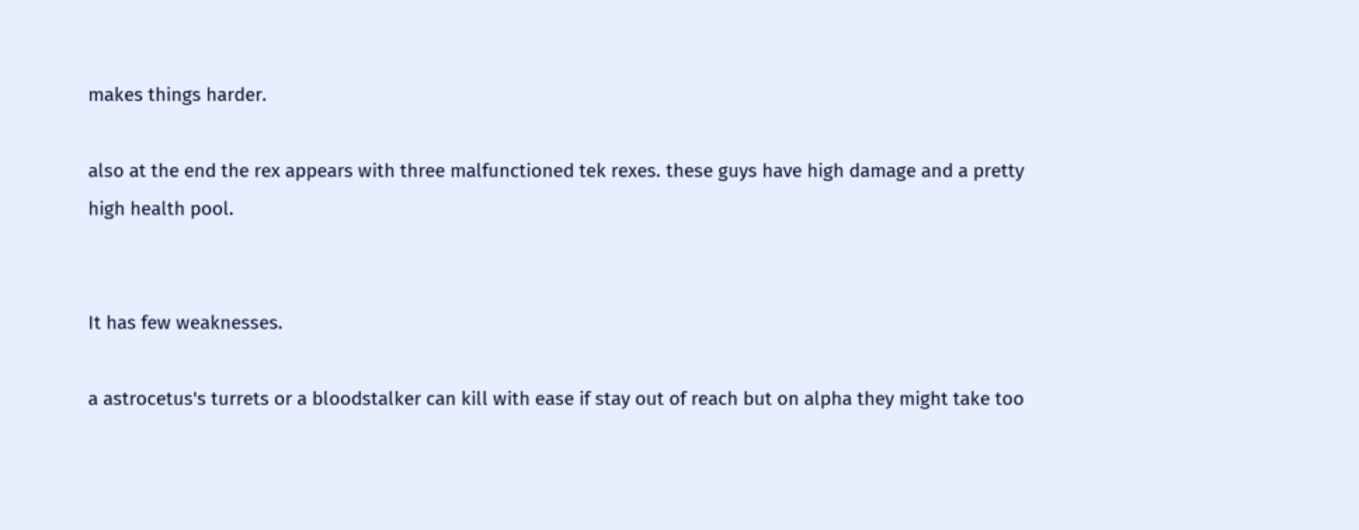makes things harder.

also at the end the rex appears with three malfunctioned tek rexes. these guys have high damage and a pretty high health pool.


It has few weaknesses.

a astrocetus's turrets or a bloodstalker can kill with ease if stay out of reach but on alpha they might take too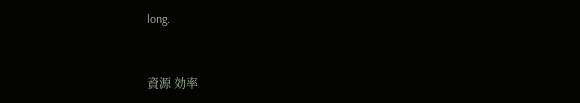long.


資源 効率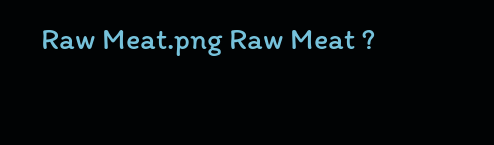Raw Meat.png Raw Meat ?